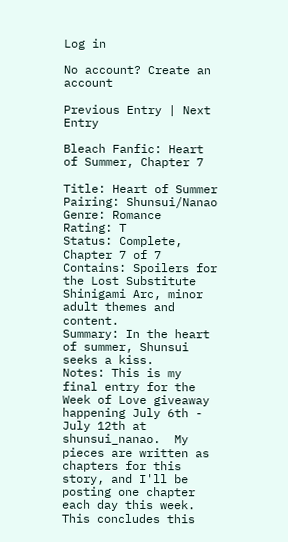Log in

No account? Create an account

Previous Entry | Next Entry

Bleach Fanfic: Heart of Summer, Chapter 7

Title: Heart of Summer
Pairing: Shunsui/Nanao
Genre: Romance
Rating: T
Status: Complete, Chapter 7 of 7
Contains: Spoilers for the Lost Substitute Shinigami Arc, minor adult themes and content.
Summary: In the heart of summer, Shunsui seeks a kiss.
Notes: This is my final entry for the Week of Love giveaway happening July 6th - July 12th at shunsui_nanao.  My pieces are written as chapters for this story, and I'll be posting one chapter each day this week.  This concludes this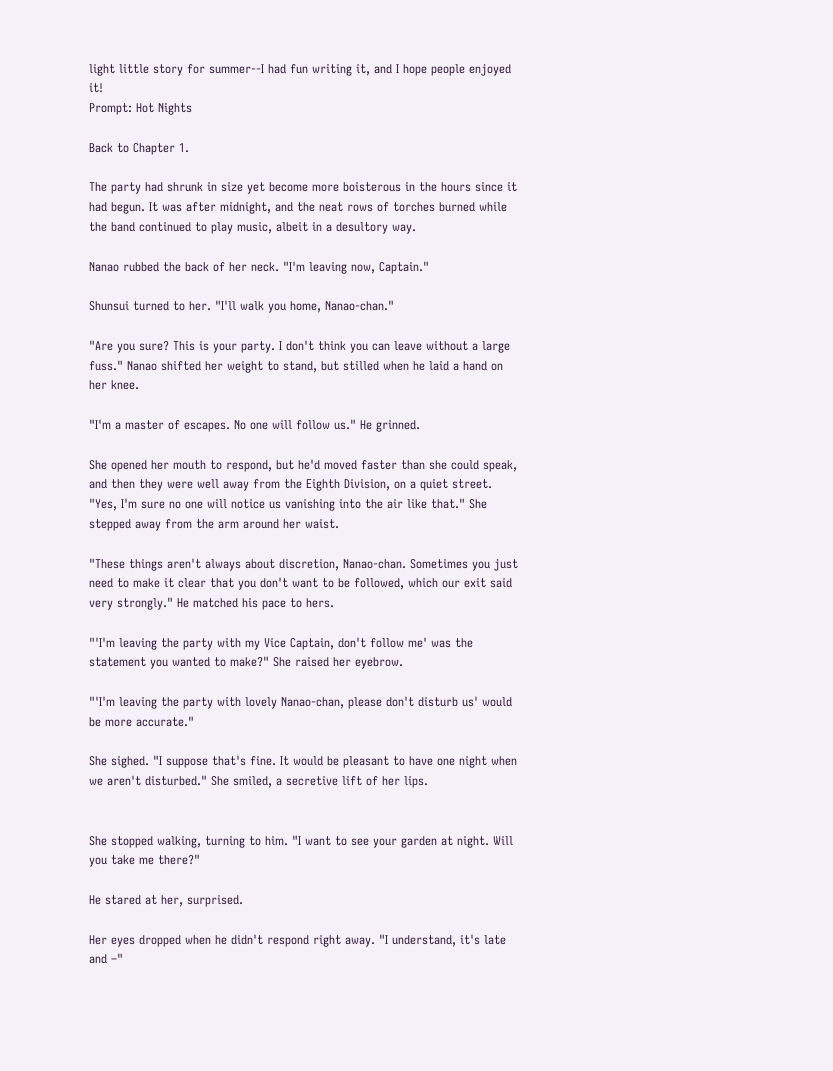light little story for summer--I had fun writing it, and I hope people enjoyed it!
Prompt: Hot Nights

Back to Chapter 1.

The party had shrunk in size yet become more boisterous in the hours since it had begun. It was after midnight, and the neat rows of torches burned while the band continued to play music, albeit in a desultory way.

Nanao rubbed the back of her neck. "I'm leaving now, Captain."

Shunsui turned to her. "I'll walk you home, Nanao-chan."

"Are you sure? This is your party. I don't think you can leave without a large fuss." Nanao shifted her weight to stand, but stilled when he laid a hand on her knee.

"I'm a master of escapes. No one will follow us." He grinned.

She opened her mouth to respond, but he'd moved faster than she could speak, and then they were well away from the Eighth Division, on a quiet street. "Yes, I'm sure no one will notice us vanishing into the air like that." She stepped away from the arm around her waist.

"These things aren't always about discretion, Nanao-chan. Sometimes you just need to make it clear that you don't want to be followed, which our exit said very strongly." He matched his pace to hers.

"'I'm leaving the party with my Vice Captain, don't follow me' was the statement you wanted to make?" She raised her eyebrow.

"'I'm leaving the party with lovely Nanao-chan, please don't disturb us' would be more accurate."

She sighed. "I suppose that's fine. It would be pleasant to have one night when we aren't disturbed." She smiled, a secretive lift of her lips.


She stopped walking, turning to him. "I want to see your garden at night. Will you take me there?"

He stared at her, surprised.

Her eyes dropped when he didn't respond right away. "I understand, it's late and –"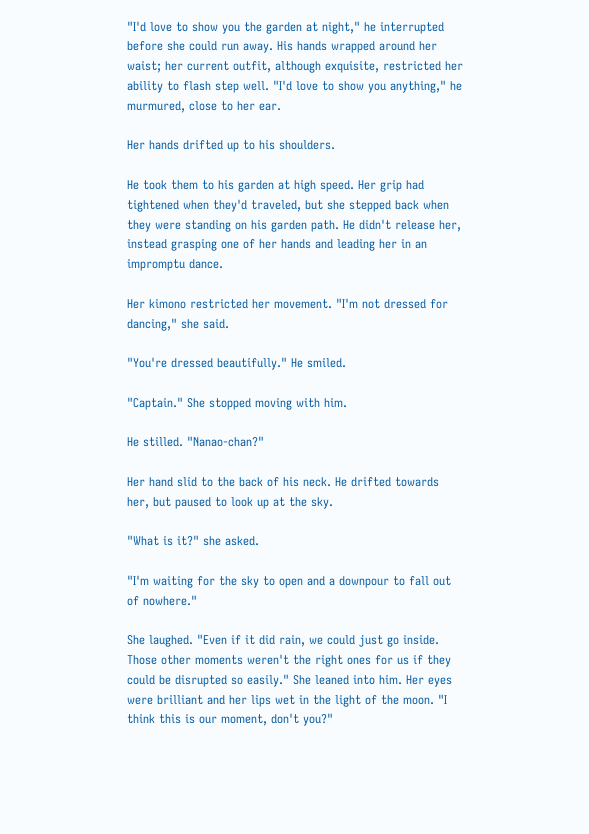"I'd love to show you the garden at night," he interrupted before she could run away. His hands wrapped around her waist; her current outfit, although exquisite, restricted her ability to flash step well. "I'd love to show you anything," he murmured, close to her ear.

Her hands drifted up to his shoulders.

He took them to his garden at high speed. Her grip had tightened when they'd traveled, but she stepped back when they were standing on his garden path. He didn't release her, instead grasping one of her hands and leading her in an impromptu dance.

Her kimono restricted her movement. "I'm not dressed for dancing," she said.

"You're dressed beautifully." He smiled.

"Captain." She stopped moving with him.

He stilled. "Nanao-chan?"

Her hand slid to the back of his neck. He drifted towards her, but paused to look up at the sky.

"What is it?" she asked.

"I'm waiting for the sky to open and a downpour to fall out of nowhere."

She laughed. "Even if it did rain, we could just go inside. Those other moments weren't the right ones for us if they could be disrupted so easily." She leaned into him. Her eyes were brilliant and her lips wet in the light of the moon. "I think this is our moment, don't you?"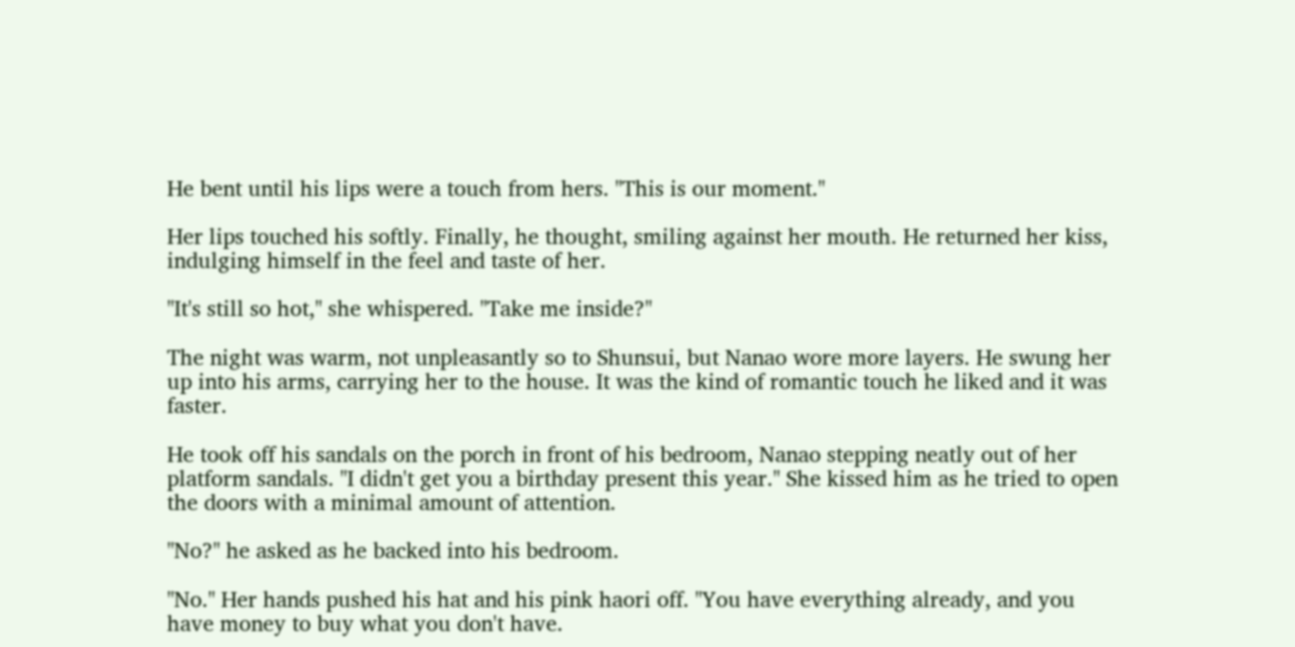He bent until his lips were a touch from hers. "This is our moment."

Her lips touched his softly. Finally, he thought, smiling against her mouth. He returned her kiss, indulging himself in the feel and taste of her.

"It's still so hot," she whispered. "Take me inside?"

The night was warm, not unpleasantly so to Shunsui, but Nanao wore more layers. He swung her up into his arms, carrying her to the house. It was the kind of romantic touch he liked and it was faster.

He took off his sandals on the porch in front of his bedroom, Nanao stepping neatly out of her platform sandals. "I didn't get you a birthday present this year." She kissed him as he tried to open the doors with a minimal amount of attention.

"No?" he asked as he backed into his bedroom.

"No." Her hands pushed his hat and his pink haori off. "You have everything already, and you have money to buy what you don't have.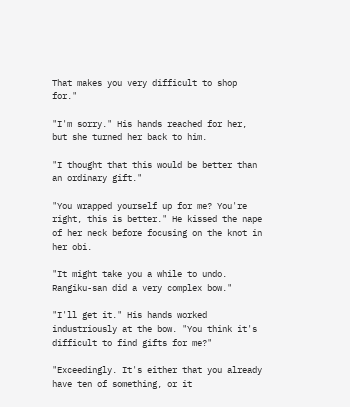That makes you very difficult to shop for."

"I'm sorry." His hands reached for her, but she turned her back to him.

"I thought that this would be better than an ordinary gift."

"You wrapped yourself up for me? You're right, this is better." He kissed the nape of her neck before focusing on the knot in her obi.

"It might take you a while to undo. Rangiku-san did a very complex bow."

"I'll get it." His hands worked industriously at the bow. "You think it's difficult to find gifts for me?"

"Exceedingly. It's either that you already have ten of something, or it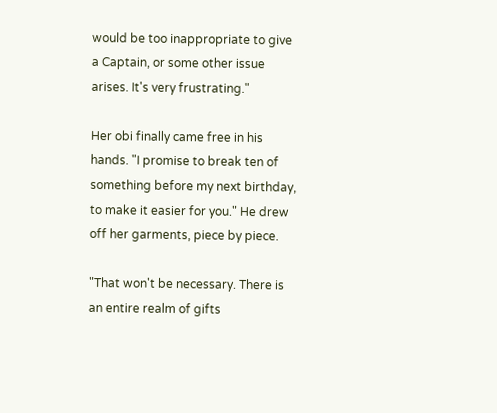would be too inappropriate to give a Captain, or some other issue arises. It's very frustrating."

Her obi finally came free in his hands. "I promise to break ten of something before my next birthday, to make it easier for you." He drew off her garments, piece by piece.

"That won't be necessary. There is an entire realm of gifts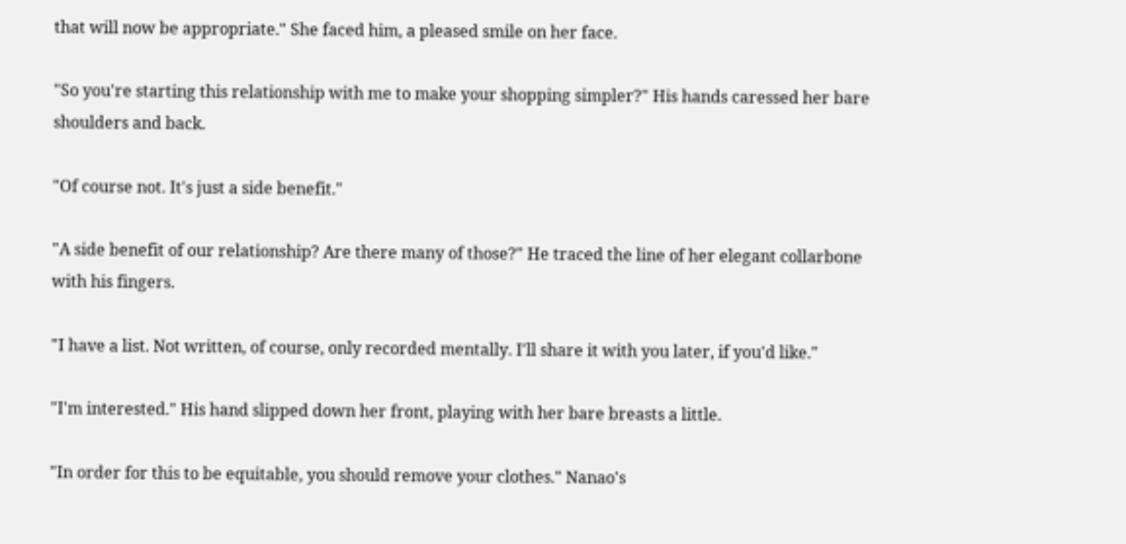that will now be appropriate." She faced him, a pleased smile on her face.

"So you're starting this relationship with me to make your shopping simpler?" His hands caressed her bare shoulders and back.

"Of course not. It's just a side benefit."

"A side benefit of our relationship? Are there many of those?" He traced the line of her elegant collarbone with his fingers.

"I have a list. Not written, of course, only recorded mentally. I'll share it with you later, if you'd like."

"I'm interested." His hand slipped down her front, playing with her bare breasts a little.

"In order for this to be equitable, you should remove your clothes." Nanao's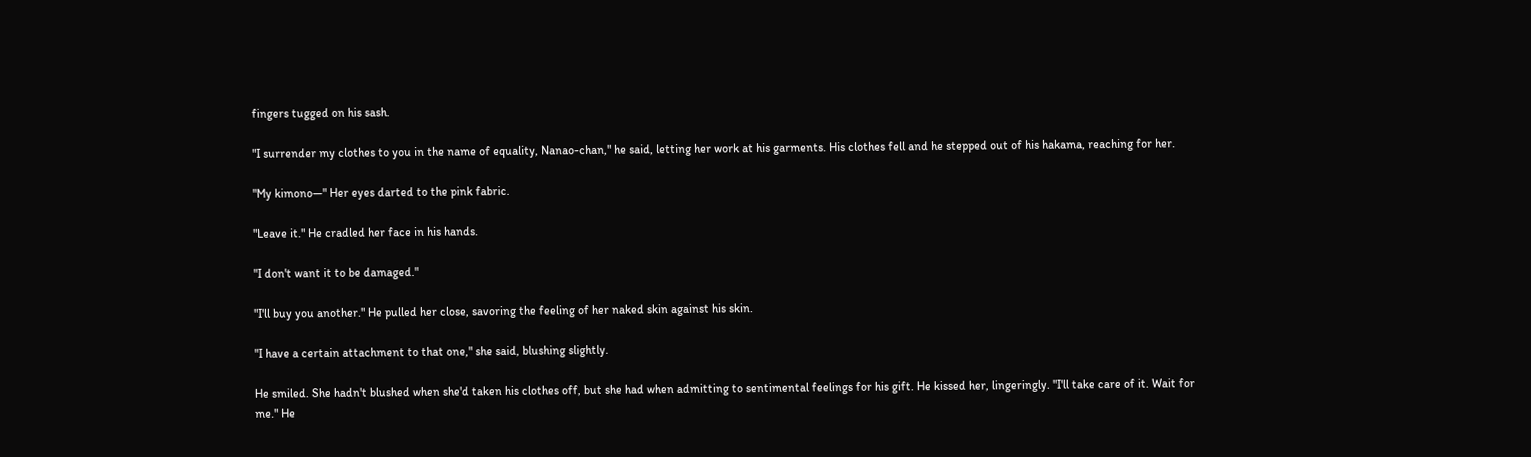fingers tugged on his sash.

"I surrender my clothes to you in the name of equality, Nanao-chan," he said, letting her work at his garments. His clothes fell and he stepped out of his hakama, reaching for her.

"My kimono—" Her eyes darted to the pink fabric.

"Leave it." He cradled her face in his hands.

"I don't want it to be damaged."

"I'll buy you another." He pulled her close, savoring the feeling of her naked skin against his skin.

"I have a certain attachment to that one," she said, blushing slightly.

He smiled. She hadn't blushed when she'd taken his clothes off, but she had when admitting to sentimental feelings for his gift. He kissed her, lingeringly. "I'll take care of it. Wait for me." He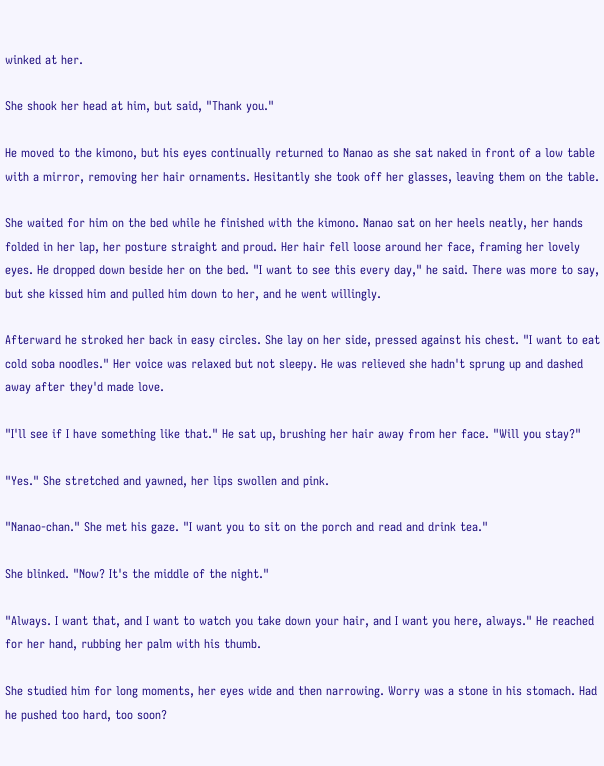winked at her.

She shook her head at him, but said, "Thank you."

He moved to the kimono, but his eyes continually returned to Nanao as she sat naked in front of a low table with a mirror, removing her hair ornaments. Hesitantly she took off her glasses, leaving them on the table.

She waited for him on the bed while he finished with the kimono. Nanao sat on her heels neatly, her hands folded in her lap, her posture straight and proud. Her hair fell loose around her face, framing her lovely eyes. He dropped down beside her on the bed. "I want to see this every day," he said. There was more to say, but she kissed him and pulled him down to her, and he went willingly.

Afterward he stroked her back in easy circles. She lay on her side, pressed against his chest. "I want to eat cold soba noodles." Her voice was relaxed but not sleepy. He was relieved she hadn't sprung up and dashed away after they'd made love.

"I'll see if I have something like that." He sat up, brushing her hair away from her face. "Will you stay?"

"Yes." She stretched and yawned, her lips swollen and pink.

"Nanao-chan." She met his gaze. "I want you to sit on the porch and read and drink tea."

She blinked. "Now? It's the middle of the night."

"Always. I want that, and I want to watch you take down your hair, and I want you here, always." He reached for her hand, rubbing her palm with his thumb.

She studied him for long moments, her eyes wide and then narrowing. Worry was a stone in his stomach. Had he pushed too hard, too soon?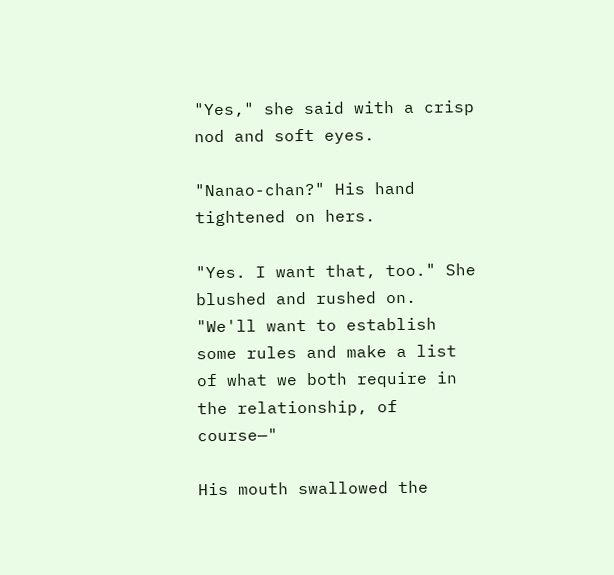"Yes," she said with a crisp nod and soft eyes.

"Nanao-chan?" His hand tightened on hers.

"Yes. I want that, too." She blushed and rushed on. "We'll want to establish some rules and make a list of what we both require in the relationship, of course—"

His mouth swallowed the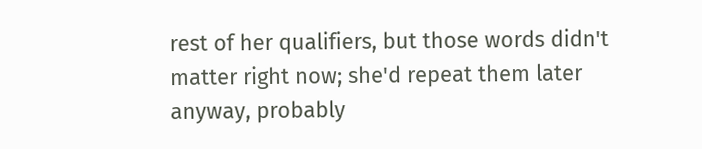rest of her qualifiers, but those words didn't matter right now; she'd repeat them later anyway, probably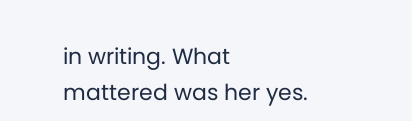in writing. What mattered was her yes.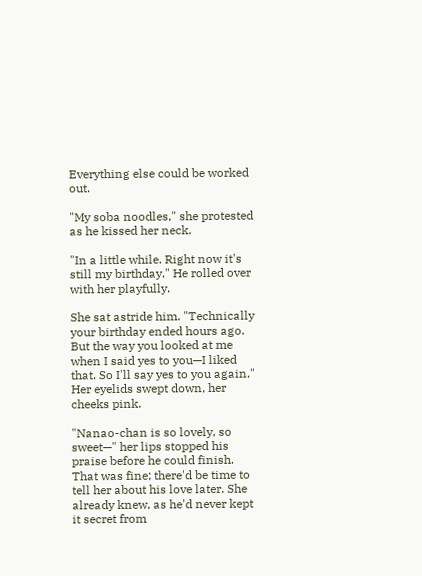Everything else could be worked out.

"My soba noodles," she protested as he kissed her neck.

"In a little while. Right now it's still my birthday." He rolled over with her playfully.

She sat astride him. "Technically your birthday ended hours ago. But the way you looked at me when I said yes to you—I liked that. So I'll say yes to you again." Her eyelids swept down, her cheeks pink.

"Nanao-chan is so lovely, so sweet—" her lips stopped his praise before he could finish. That was fine; there'd be time to tell her about his love later. She already knew, as he'd never kept it secret from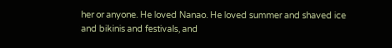her or anyone. He loved Nanao. He loved summer and shaved ice and bikinis and festivals, and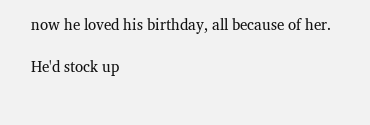now he loved his birthday, all because of her.

He'd stock up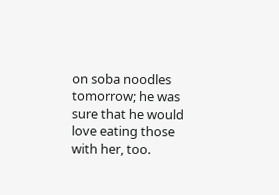on soba noodles tomorrow; he was sure that he would love eating those with her, too.